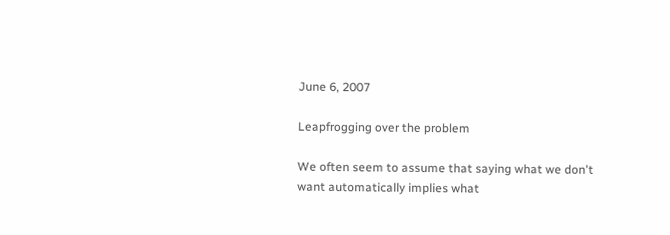June 6, 2007

Leapfrogging over the problem

We often seem to assume that saying what we don't want automatically implies what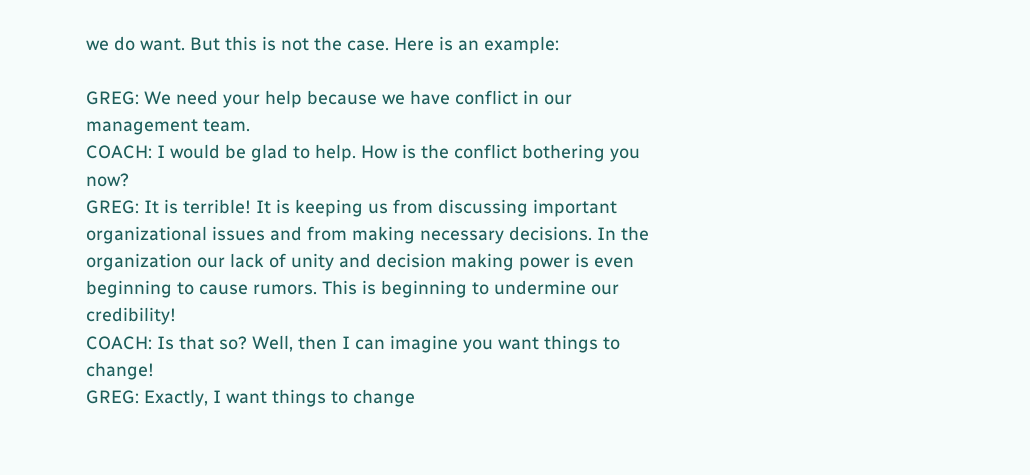we do want. But this is not the case. Here is an example:

GREG: We need your help because we have conflict in our management team.
COACH: I would be glad to help. How is the conflict bothering you now?
GREG: It is terrible! It is keeping us from discussing important organizational issues and from making necessary decisions. In the organization our lack of unity and decision making power is even beginning to cause rumors. This is beginning to undermine our credibility!
COACH: Is that so? Well, then I can imagine you want things to change!
GREG: Exactly, I want things to change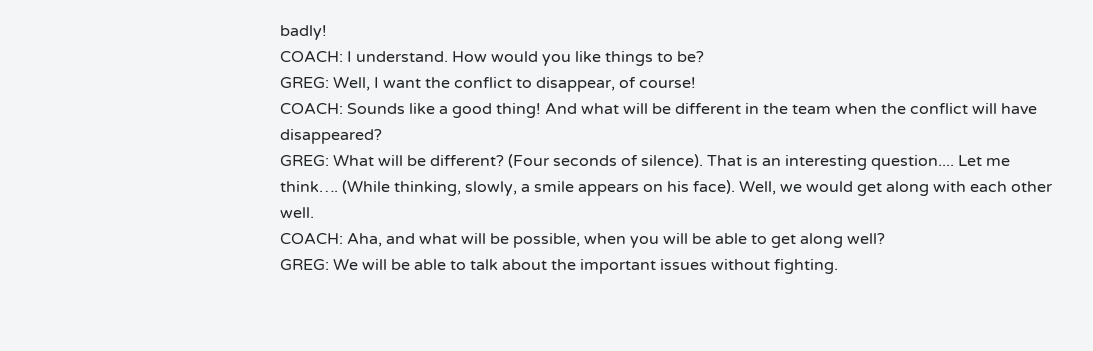badly!
COACH: I understand. How would you like things to be?
GREG: Well, I want the conflict to disappear, of course!
COACH: Sounds like a good thing! And what will be different in the team when the conflict will have disappeared?
GREG: What will be different? (Four seconds of silence). That is an interesting question.... Let me think…. (While thinking, slowly, a smile appears on his face). Well, we would get along with each other well.
COACH: Aha, and what will be possible, when you will be able to get along well?
GREG: We will be able to talk about the important issues without fighting.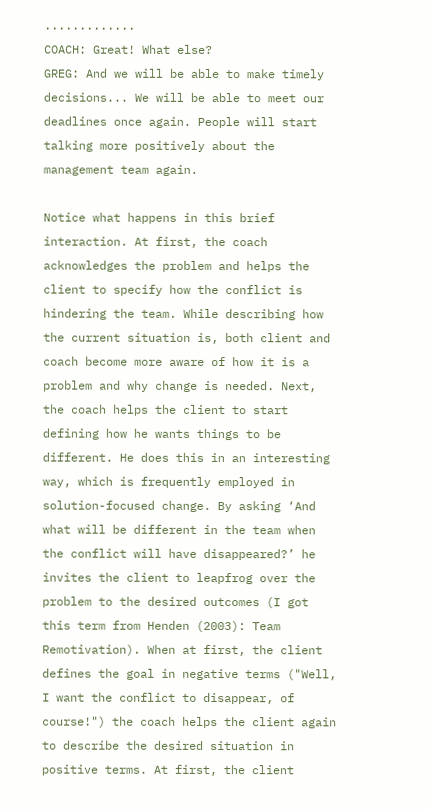.............
COACH: Great! What else?
GREG: And we will be able to make timely decisions... We will be able to meet our deadlines once again. People will start talking more positively about the management team again.

Notice what happens in this brief interaction. At first, the coach acknowledges the problem and helps the client to specify how the conflict is hindering the team. While describing how the current situation is, both client and coach become more aware of how it is a problem and why change is needed. Next, the coach helps the client to start defining how he wants things to be different. He does this in an interesting way, which is frequently employed in solution-focused change. By asking ‘And what will be different in the team when the conflict will have disappeared?’ he invites the client to leapfrog over the problem to the desired outcomes (I got this term from Henden (2003): Team Remotivation). When at first, the client defines the goal in negative terms ("Well, I want the conflict to disappear, of course!") the coach helps the client again to describe the desired situation in positive terms. At first, the client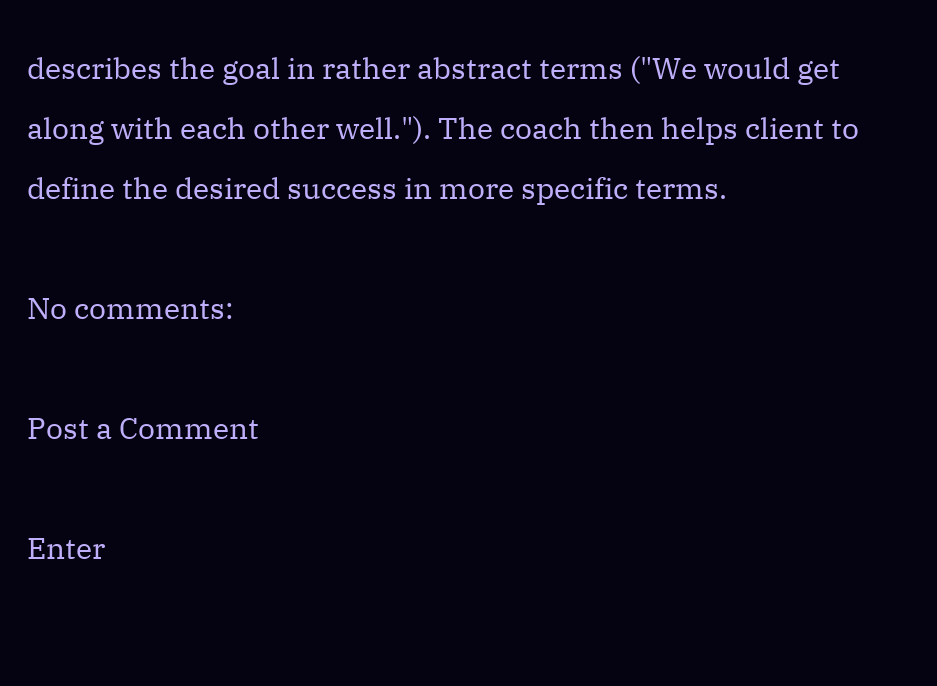describes the goal in rather abstract terms ("We would get along with each other well."). The coach then helps client to define the desired success in more specific terms.

No comments:

Post a Comment

Enter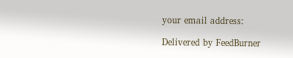your email address:

Delivered by FeedBurner